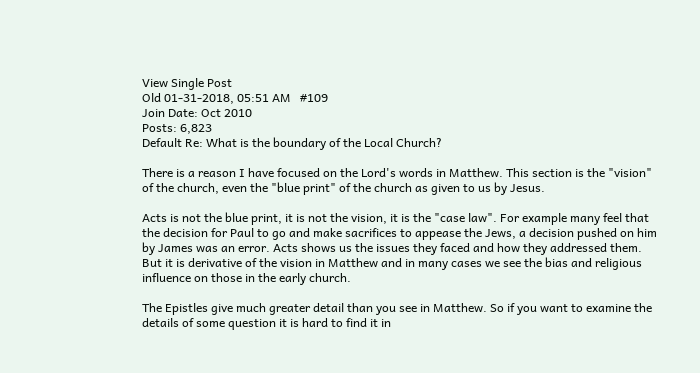View Single Post
Old 01-31-2018, 05:51 AM   #109
Join Date: Oct 2010
Posts: 6,823
Default Re: What is the boundary of the Local Church?

There is a reason I have focused on the Lord's words in Matthew. This section is the "vision" of the church, even the "blue print" of the church as given to us by Jesus.

Acts is not the blue print, it is not the vision, it is the "case law". For example many feel that the decision for Paul to go and make sacrifices to appease the Jews, a decision pushed on him by James was an error. Acts shows us the issues they faced and how they addressed them. But it is derivative of the vision in Matthew and in many cases we see the bias and religious influence on those in the early church.

The Epistles give much greater detail than you see in Matthew. So if you want to examine the details of some question it is hard to find it in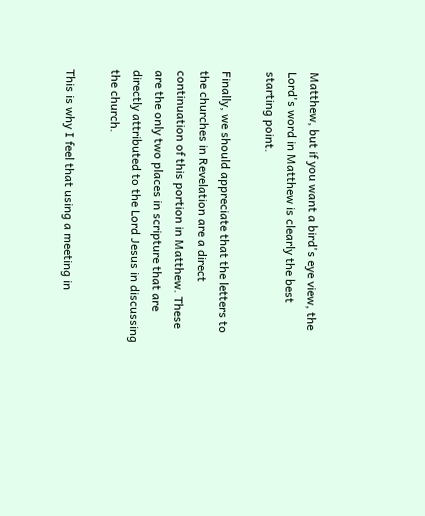Matthew, but if you want a bird's eye view, the Lord's word in Matthew is clearly the best starting point.

Finally, we should appreciate that the letters to the churches in Revelation are a direct continuation of this portion in Matthew. These are the only two places in scripture that are directly attributed to the Lord Jesus in discussing the church.

This is why I feel that using a meeting in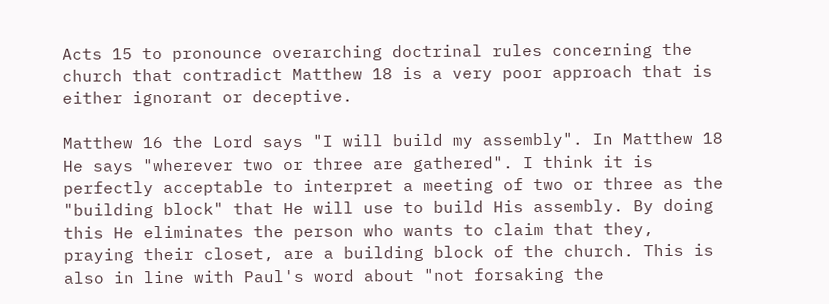Acts 15 to pronounce overarching doctrinal rules concerning the church that contradict Matthew 18 is a very poor approach that is either ignorant or deceptive.

Matthew 16 the Lord says "I will build my assembly". In Matthew 18 He says "wherever two or three are gathered". I think it is perfectly acceptable to interpret a meeting of two or three as the "building block" that He will use to build His assembly. By doing this He eliminates the person who wants to claim that they, praying their closet, are a building block of the church. This is also in line with Paul's word about "not forsaking the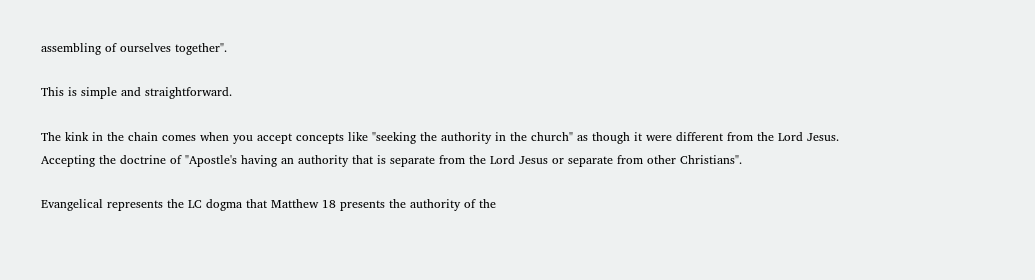assembling of ourselves together".

This is simple and straightforward.

The kink in the chain comes when you accept concepts like "seeking the authority in the church" as though it were different from the Lord Jesus. Accepting the doctrine of "Apostle's having an authority that is separate from the Lord Jesus or separate from other Christians".

Evangelical represents the LC dogma that Matthew 18 presents the authority of the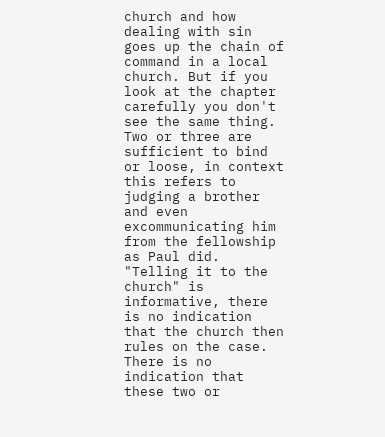church and how dealing with sin goes up the chain of command in a local church. But if you look at the chapter carefully you don't see the same thing. Two or three are sufficient to bind or loose, in context this refers to judging a brother and even excommunicating him from the fellowship as Paul did. "Telling it to the church" is informative, there is no indication that the church then rules on the case. There is no indication that these two or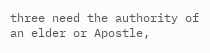three need the authority of an elder or Apostle,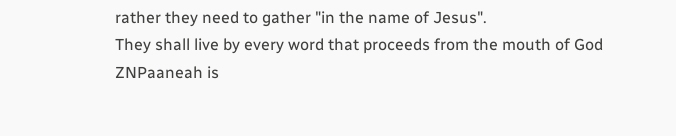rather they need to gather "in the name of Jesus".
They shall live by every word that proceeds from the mouth of God
ZNPaaneah is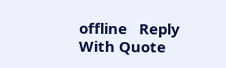offline   Reply With Quote